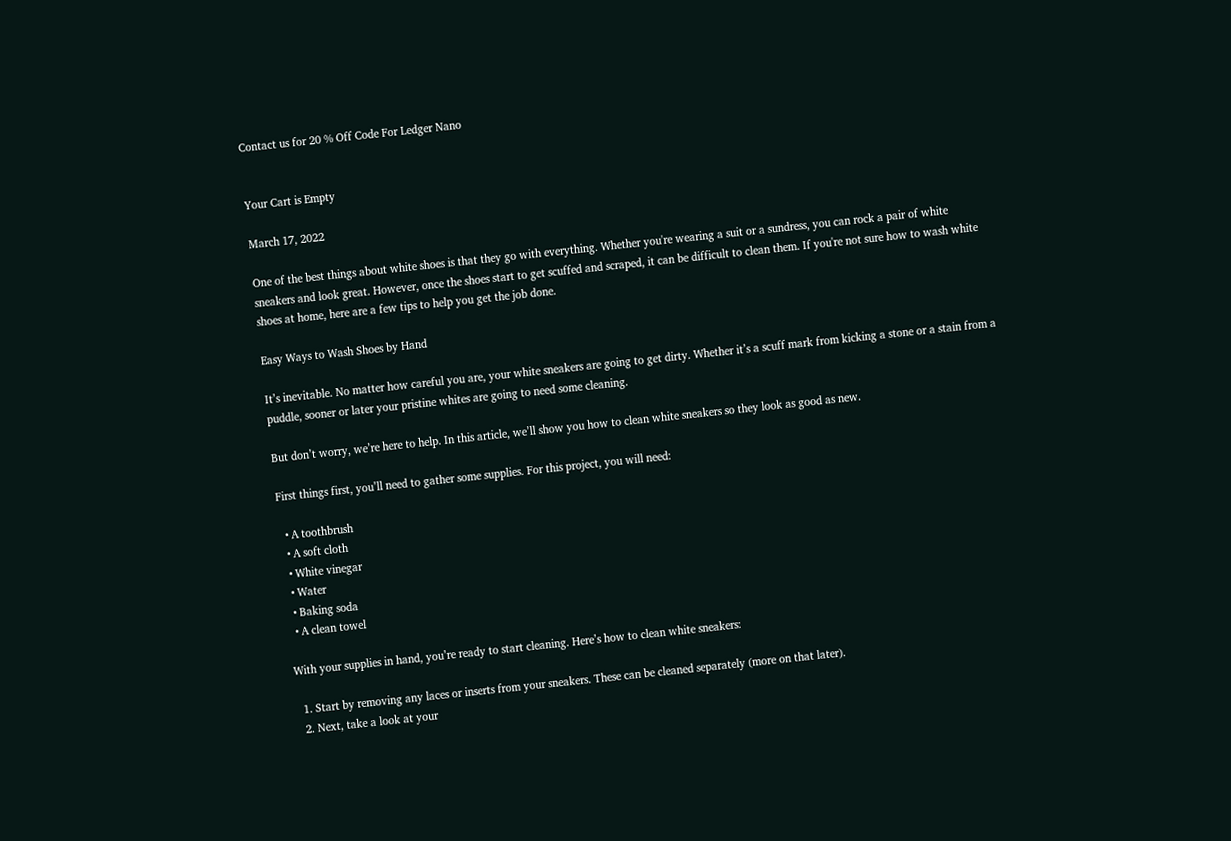Contact us for 20 % Off Code For Ledger Nano


Your Cart is Empty

March 17, 2022

One of the best things about white shoes is that they go with everything. Whether you're wearing a suit or a sundress, you can rock a pair of white sneakers and look great. However, once the shoes start to get scuffed and scraped, it can be difficult to clean them. If you're not sure how to wash white shoes at home, here are a few tips to help you get the job done.

Easy Ways to Wash Shoes by Hand

It’s inevitable. No matter how careful you are, your white sneakers are going to get dirty. Whether it’s a scuff mark from kicking a stone or a stain from a puddle, sooner or later your pristine whites are going to need some cleaning.

But don’t worry, we’re here to help. In this article, we’ll show you how to clean white sneakers so they look as good as new.

First things first, you’ll need to gather some supplies. For this project, you will need:

  • A toothbrush
  • A soft cloth
  • White vinegar
  • Water
  • Baking soda
  • A clean towel

With your supplies in hand, you’re ready to start cleaning. Here’s how to clean white sneakers:

  1. Start by removing any laces or inserts from your sneakers. These can be cleaned separately (more on that later).
  2. Next, take a look at your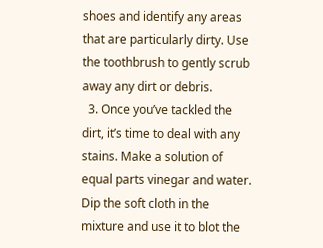shoes and identify any areas that are particularly dirty. Use the toothbrush to gently scrub away any dirt or debris.
  3. Once you’ve tackled the dirt, it’s time to deal with any stains. Make a solution of equal parts vinegar and water. Dip the soft cloth in the mixture and use it to blot the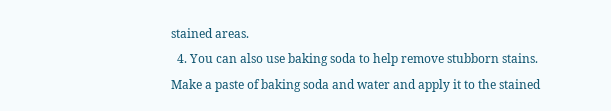stained areas.
  4. You can also use baking soda to help remove stubborn stains. Make a paste of baking soda and water and apply it to the stained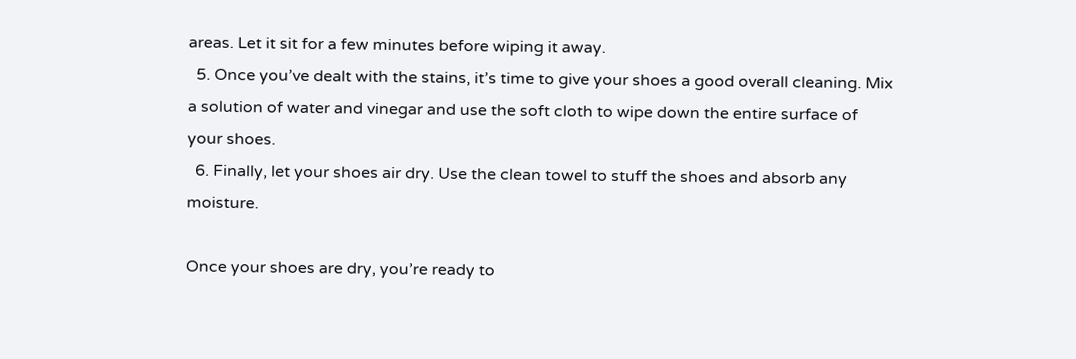areas. Let it sit for a few minutes before wiping it away.
  5. Once you’ve dealt with the stains, it’s time to give your shoes a good overall cleaning. Mix a solution of water and vinegar and use the soft cloth to wipe down the entire surface of your shoes.
  6. Finally, let your shoes air dry. Use the clean towel to stuff the shoes and absorb any moisture.

Once your shoes are dry, you’re ready to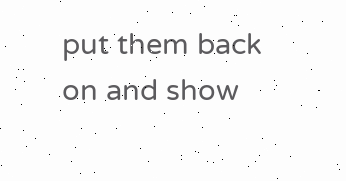put them back on and show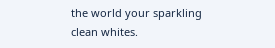the world your sparkling clean whites.